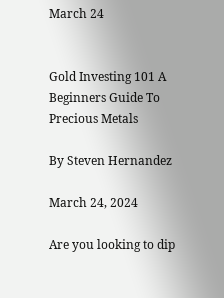March 24


Gold Investing 101 A Beginners Guide To Precious Metals

By Steven Hernandez

March 24, 2024

Are you looking to dip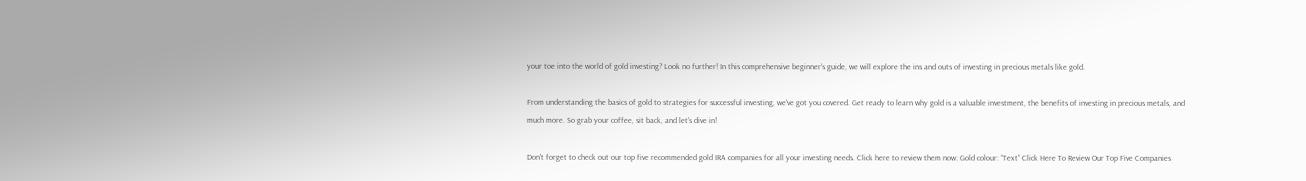your toe into the world of gold investing? Look no further! In this comprehensive beginner's guide, we will explore the ins and outs of investing in precious metals like gold.

From understanding the basics of gold to strategies for successful investing, we've got you covered. Get ready to learn why gold is a valuable investment, the benefits of investing in precious metals, and much more. So grab your coffee, sit back, and let's dive in!

Don't forget to check out our top five recommended gold IRA companies for all your investing needs. Click here to review them now: Gold colour: “Text” Click Here To Review Our Top Five Companies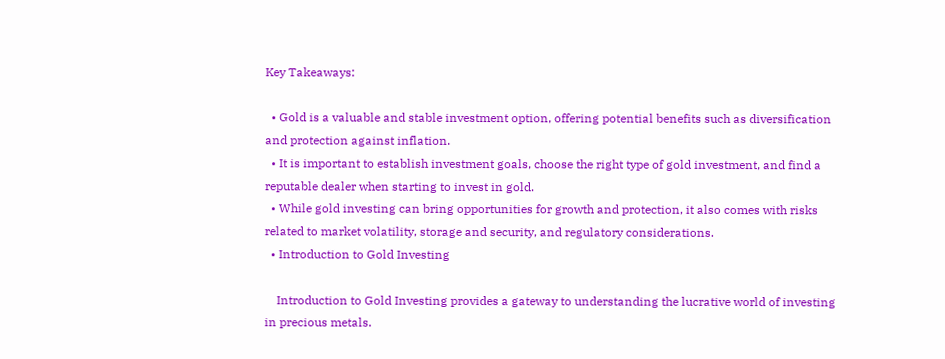Key Takeaways:

  • Gold is a valuable and stable investment option, offering potential benefits such as diversification and protection against inflation.
  • It is important to establish investment goals, choose the right type of gold investment, and find a reputable dealer when starting to invest in gold.
  • While gold investing can bring opportunities for growth and protection, it also comes with risks related to market volatility, storage and security, and regulatory considerations.
  • Introduction to Gold Investing

    Introduction to Gold Investing provides a gateway to understanding the lucrative world of investing in precious metals.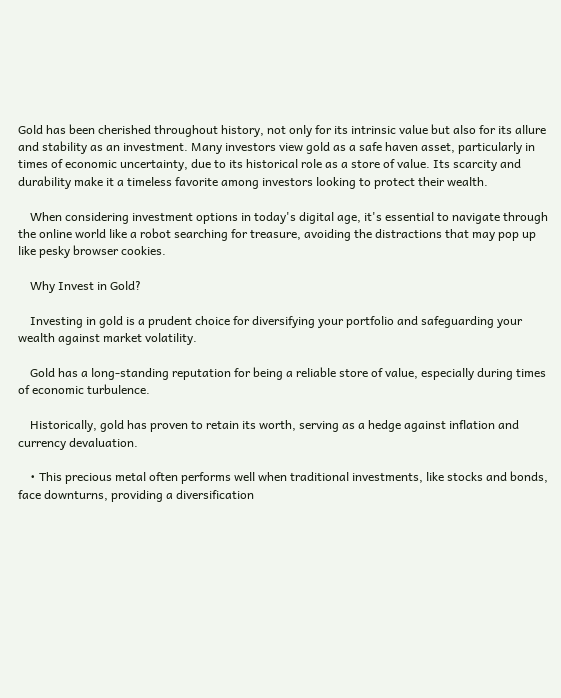Gold has been cherished throughout history, not only for its intrinsic value but also for its allure and stability as an investment. Many investors view gold as a safe haven asset, particularly in times of economic uncertainty, due to its historical role as a store of value. Its scarcity and durability make it a timeless favorite among investors looking to protect their wealth.

    When considering investment options in today's digital age, it's essential to navigate through the online world like a robot searching for treasure, avoiding the distractions that may pop up like pesky browser cookies.

    Why Invest in Gold?

    Investing in gold is a prudent choice for diversifying your portfolio and safeguarding your wealth against market volatility.

    Gold has a long-standing reputation for being a reliable store of value, especially during times of economic turbulence.

    Historically, gold has proven to retain its worth, serving as a hedge against inflation and currency devaluation.

    • This precious metal often performs well when traditional investments, like stocks and bonds, face downturns, providing a diversification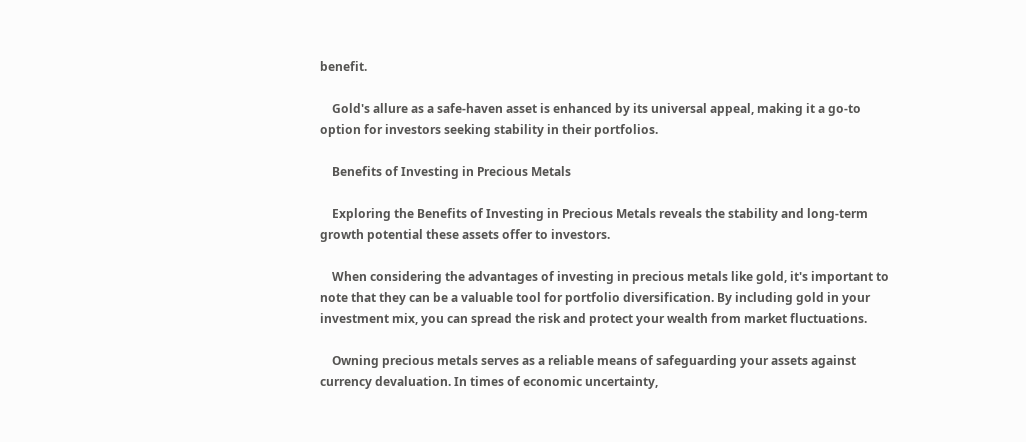benefit.

    Gold's allure as a safe-haven asset is enhanced by its universal appeal, making it a go-to option for investors seeking stability in their portfolios.

    Benefits of Investing in Precious Metals

    Exploring the Benefits of Investing in Precious Metals reveals the stability and long-term growth potential these assets offer to investors.

    When considering the advantages of investing in precious metals like gold, it's important to note that they can be a valuable tool for portfolio diversification. By including gold in your investment mix, you can spread the risk and protect your wealth from market fluctuations.

    Owning precious metals serves as a reliable means of safeguarding your assets against currency devaluation. In times of economic uncertainty,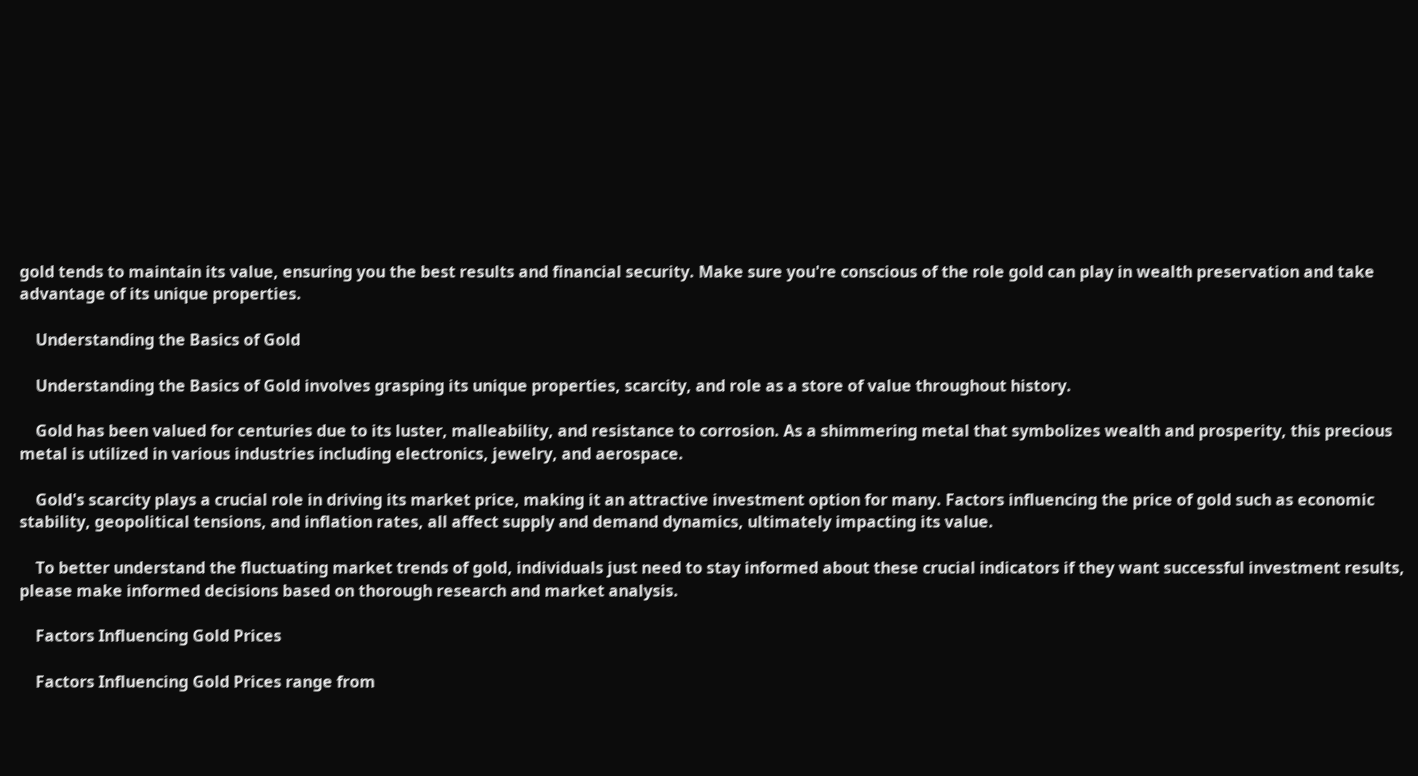gold tends to maintain its value, ensuring you the best results and financial security. Make sure you're conscious of the role gold can play in wealth preservation and take advantage of its unique properties.

    Understanding the Basics of Gold

    Understanding the Basics of Gold involves grasping its unique properties, scarcity, and role as a store of value throughout history.

    Gold has been valued for centuries due to its luster, malleability, and resistance to corrosion. As a shimmering metal that symbolizes wealth and prosperity, this precious metal is utilized in various industries including electronics, jewelry, and aerospace.

    Gold's scarcity plays a crucial role in driving its market price, making it an attractive investment option for many. Factors influencing the price of gold such as economic stability, geopolitical tensions, and inflation rates, all affect supply and demand dynamics, ultimately impacting its value.

    To better understand the fluctuating market trends of gold, individuals just need to stay informed about these crucial indicators if they want successful investment results, please make informed decisions based on thorough research and market analysis.

    Factors Influencing Gold Prices

    Factors Influencing Gold Prices range from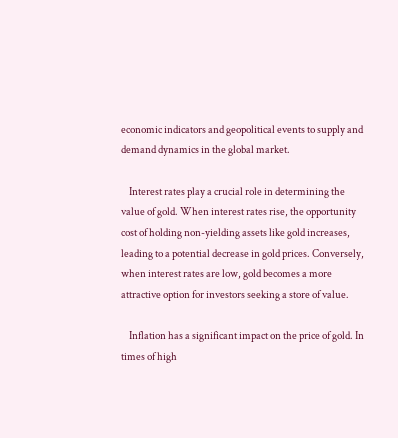economic indicators and geopolitical events to supply and demand dynamics in the global market.

    Interest rates play a crucial role in determining the value of gold. When interest rates rise, the opportunity cost of holding non-yielding assets like gold increases, leading to a potential decrease in gold prices. Conversely, when interest rates are low, gold becomes a more attractive option for investors seeking a store of value.

    Inflation has a significant impact on the price of gold. In times of high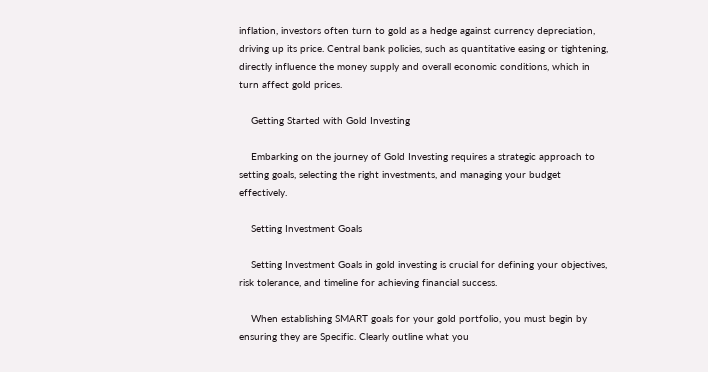inflation, investors often turn to gold as a hedge against currency depreciation, driving up its price. Central bank policies, such as quantitative easing or tightening, directly influence the money supply and overall economic conditions, which in turn affect gold prices.

    Getting Started with Gold Investing

    Embarking on the journey of Gold Investing requires a strategic approach to setting goals, selecting the right investments, and managing your budget effectively.

    Setting Investment Goals

    Setting Investment Goals in gold investing is crucial for defining your objectives, risk tolerance, and timeline for achieving financial success.

    When establishing SMART goals for your gold portfolio, you must begin by ensuring they are Specific. Clearly outline what you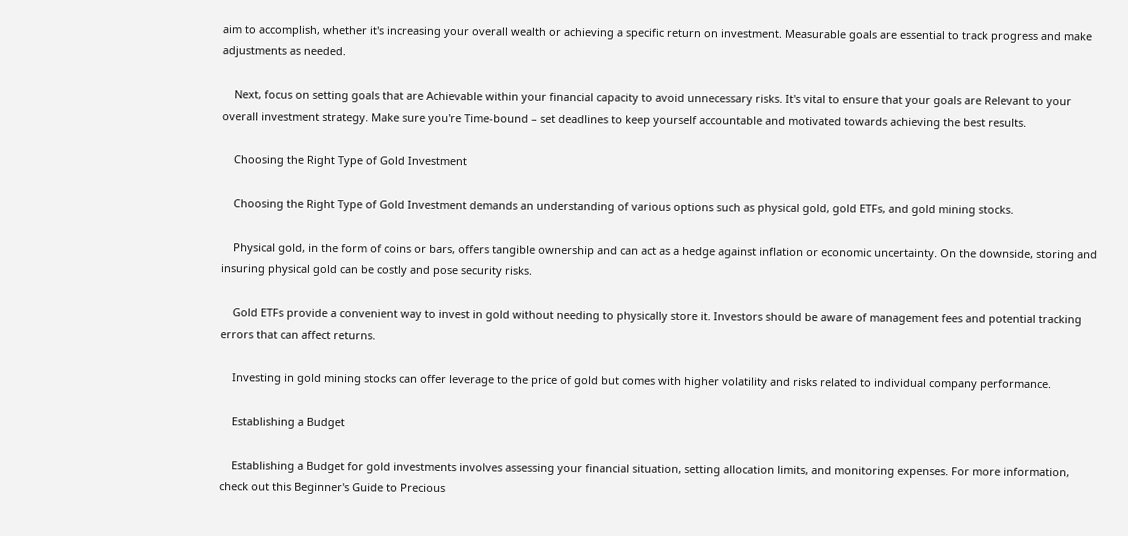aim to accomplish, whether it's increasing your overall wealth or achieving a specific return on investment. Measurable goals are essential to track progress and make adjustments as needed.

    Next, focus on setting goals that are Achievable within your financial capacity to avoid unnecessary risks. It's vital to ensure that your goals are Relevant to your overall investment strategy. Make sure you're Time-bound – set deadlines to keep yourself accountable and motivated towards achieving the best results.

    Choosing the Right Type of Gold Investment

    Choosing the Right Type of Gold Investment demands an understanding of various options such as physical gold, gold ETFs, and gold mining stocks.

    Physical gold, in the form of coins or bars, offers tangible ownership and can act as a hedge against inflation or economic uncertainty. On the downside, storing and insuring physical gold can be costly and pose security risks.

    Gold ETFs provide a convenient way to invest in gold without needing to physically store it. Investors should be aware of management fees and potential tracking errors that can affect returns.

    Investing in gold mining stocks can offer leverage to the price of gold but comes with higher volatility and risks related to individual company performance.

    Establishing a Budget

    Establishing a Budget for gold investments involves assessing your financial situation, setting allocation limits, and monitoring expenses. For more information, check out this Beginner's Guide to Precious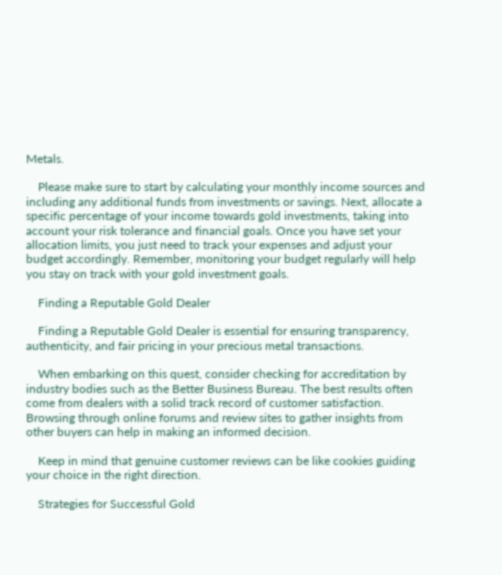Metals.

    Please make sure to start by calculating your monthly income sources and including any additional funds from investments or savings. Next, allocate a specific percentage of your income towards gold investments, taking into account your risk tolerance and financial goals. Once you have set your allocation limits, you just need to track your expenses and adjust your budget accordingly. Remember, monitoring your budget regularly will help you stay on track with your gold investment goals.

    Finding a Reputable Gold Dealer

    Finding a Reputable Gold Dealer is essential for ensuring transparency, authenticity, and fair pricing in your precious metal transactions.

    When embarking on this quest, consider checking for accreditation by industry bodies such as the Better Business Bureau. The best results often come from dealers with a solid track record of customer satisfaction. Browsing through online forums and review sites to gather insights from other buyers can help in making an informed decision.

    Keep in mind that genuine customer reviews can be like cookies guiding your choice in the right direction.

    Strategies for Successful Gold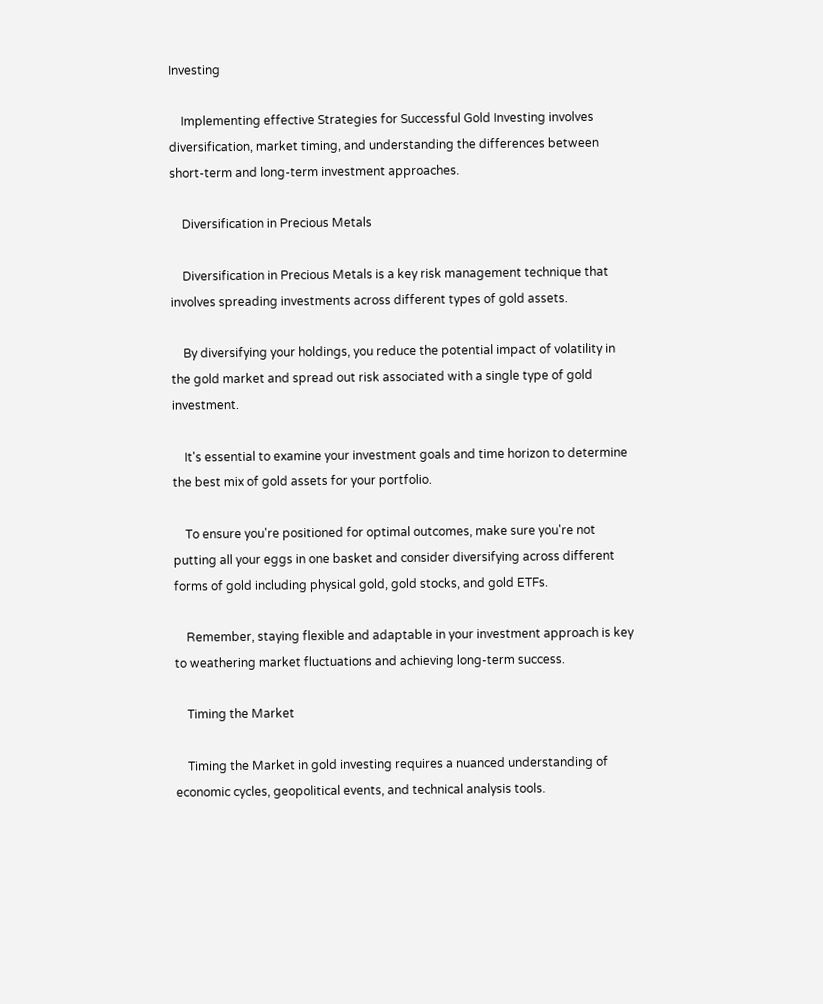Investing

    Implementing effective Strategies for Successful Gold Investing involves diversification, market timing, and understanding the differences between short-term and long-term investment approaches.

    Diversification in Precious Metals

    Diversification in Precious Metals is a key risk management technique that involves spreading investments across different types of gold assets.

    By diversifying your holdings, you reduce the potential impact of volatility in the gold market and spread out risk associated with a single type of gold investment.

    It's essential to examine your investment goals and time horizon to determine the best mix of gold assets for your portfolio.

    To ensure you're positioned for optimal outcomes, make sure you're not putting all your eggs in one basket and consider diversifying across different forms of gold including physical gold, gold stocks, and gold ETFs.

    Remember, staying flexible and adaptable in your investment approach is key to weathering market fluctuations and achieving long-term success.

    Timing the Market

    Timing the Market in gold investing requires a nuanced understanding of economic cycles, geopolitical events, and technical analysis tools.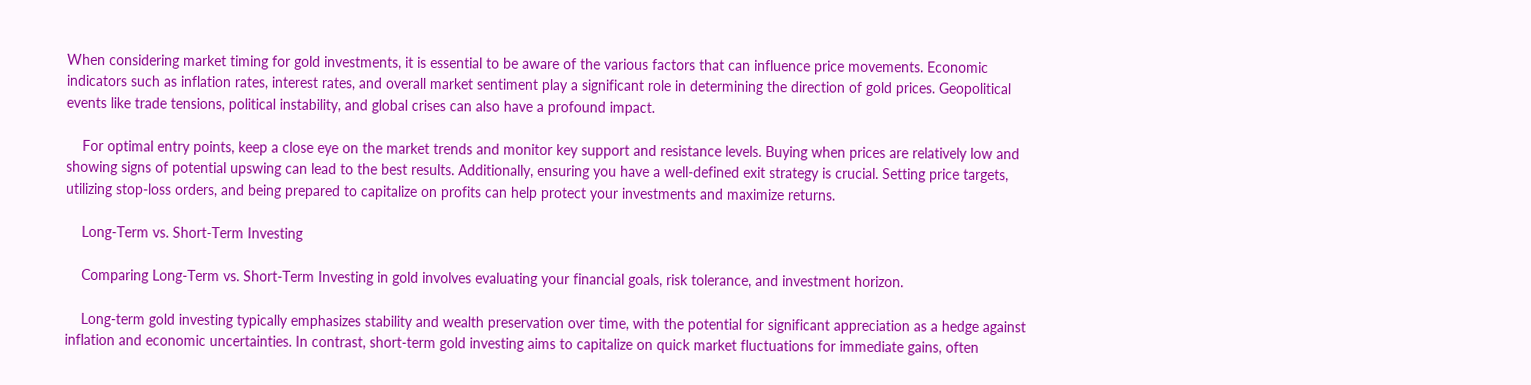When considering market timing for gold investments, it is essential to be aware of the various factors that can influence price movements. Economic indicators such as inflation rates, interest rates, and overall market sentiment play a significant role in determining the direction of gold prices. Geopolitical events like trade tensions, political instability, and global crises can also have a profound impact.

    For optimal entry points, keep a close eye on the market trends and monitor key support and resistance levels. Buying when prices are relatively low and showing signs of potential upswing can lead to the best results. Additionally, ensuring you have a well-defined exit strategy is crucial. Setting price targets, utilizing stop-loss orders, and being prepared to capitalize on profits can help protect your investments and maximize returns.

    Long-Term vs. Short-Term Investing

    Comparing Long-Term vs. Short-Term Investing in gold involves evaluating your financial goals, risk tolerance, and investment horizon.

    Long-term gold investing typically emphasizes stability and wealth preservation over time, with the potential for significant appreciation as a hedge against inflation and economic uncertainties. In contrast, short-term gold investing aims to capitalize on quick market fluctuations for immediate gains, often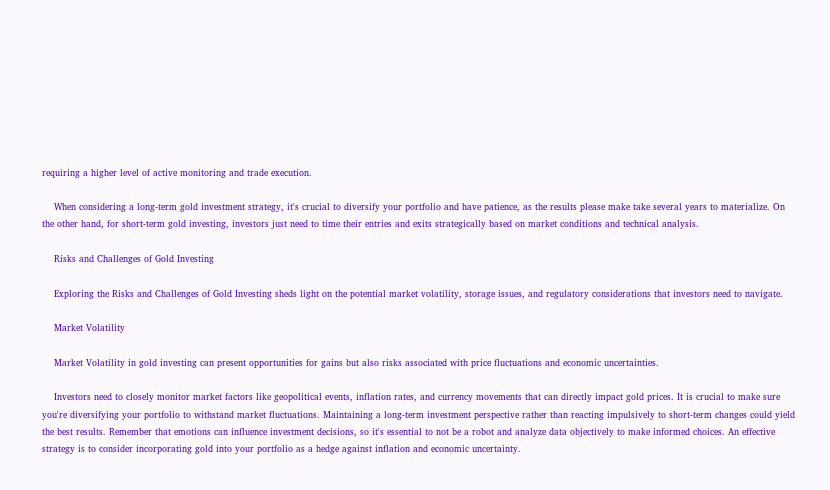requiring a higher level of active monitoring and trade execution.

    When considering a long-term gold investment strategy, it's crucial to diversify your portfolio and have patience, as the results please make take several years to materialize. On the other hand, for short-term gold investing, investors just need to time their entries and exits strategically based on market conditions and technical analysis.

    Risks and Challenges of Gold Investing

    Exploring the Risks and Challenges of Gold Investing sheds light on the potential market volatility, storage issues, and regulatory considerations that investors need to navigate.

    Market Volatility

    Market Volatility in gold investing can present opportunities for gains but also risks associated with price fluctuations and economic uncertainties.

    Investors need to closely monitor market factors like geopolitical events, inflation rates, and currency movements that can directly impact gold prices. It is crucial to make sure you're diversifying your portfolio to withstand market fluctuations. Maintaining a long-term investment perspective rather than reacting impulsively to short-term changes could yield the best results. Remember that emotions can influence investment decisions, so it's essential to not be a robot and analyze data objectively to make informed choices. An effective strategy is to consider incorporating gold into your portfolio as a hedge against inflation and economic uncertainty.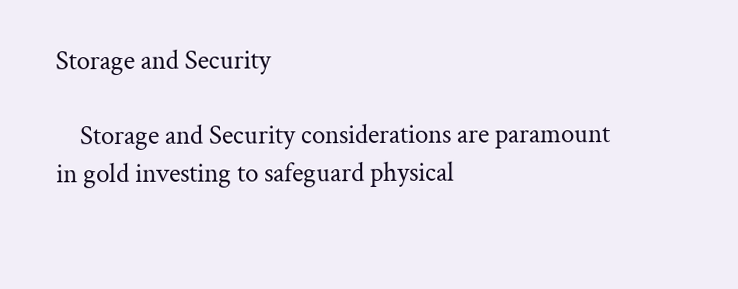Storage and Security

    Storage and Security considerations are paramount in gold investing to safeguard physical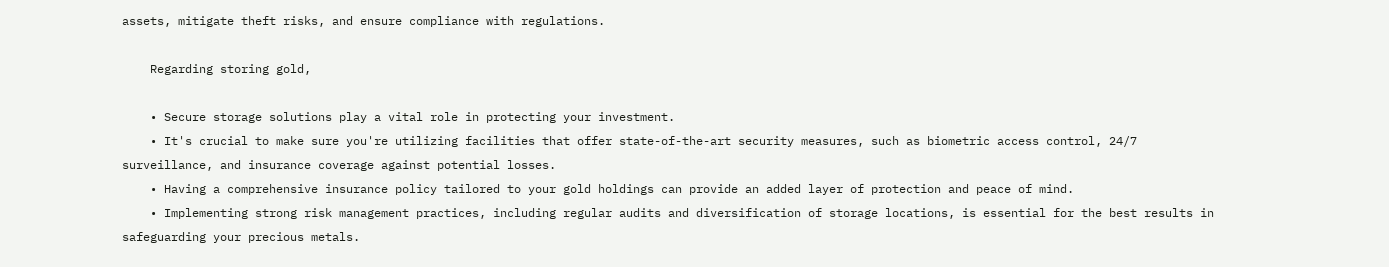assets, mitigate theft risks, and ensure compliance with regulations.

    Regarding storing gold,

    • Secure storage solutions play a vital role in protecting your investment.
    • It's crucial to make sure you're utilizing facilities that offer state-of-the-art security measures, such as biometric access control, 24/7 surveillance, and insurance coverage against potential losses.
    • Having a comprehensive insurance policy tailored to your gold holdings can provide an added layer of protection and peace of mind.
    • Implementing strong risk management practices, including regular audits and diversification of storage locations, is essential for the best results in safeguarding your precious metals.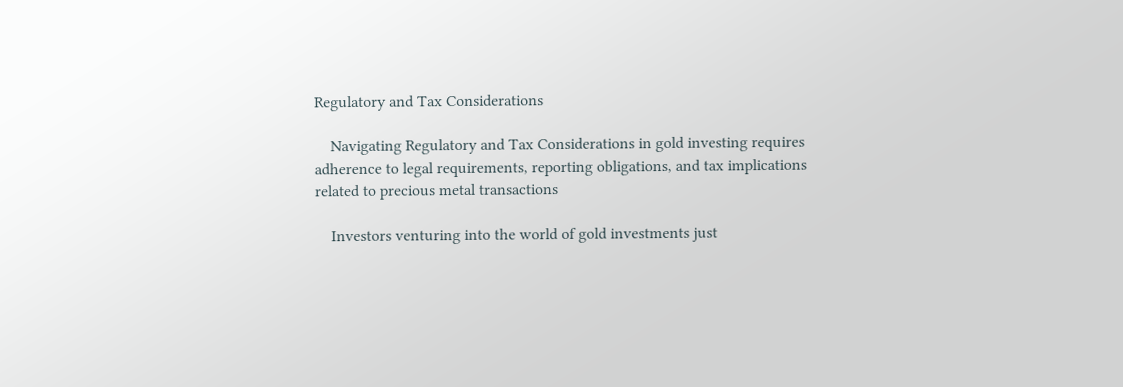Regulatory and Tax Considerations

    Navigating Regulatory and Tax Considerations in gold investing requires adherence to legal requirements, reporting obligations, and tax implications related to precious metal transactions

    Investors venturing into the world of gold investments just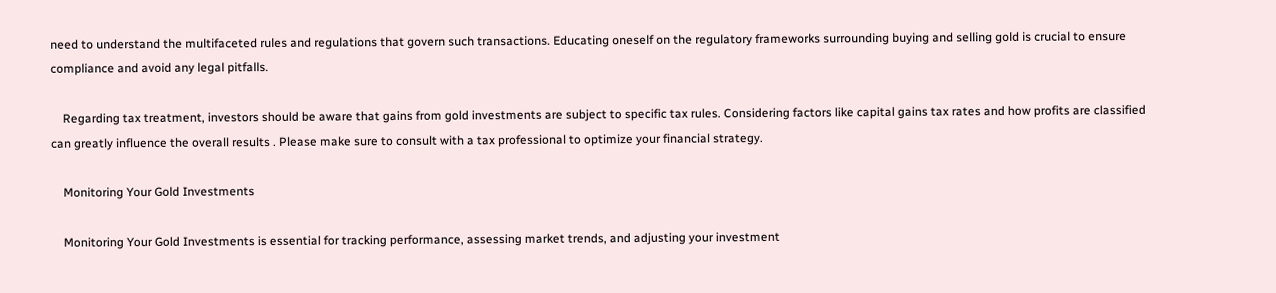need to understand the multifaceted rules and regulations that govern such transactions. Educating oneself on the regulatory frameworks surrounding buying and selling gold is crucial to ensure compliance and avoid any legal pitfalls.

    Regarding tax treatment, investors should be aware that gains from gold investments are subject to specific tax rules. Considering factors like capital gains tax rates and how profits are classified can greatly influence the overall results . Please make sure to consult with a tax professional to optimize your financial strategy.

    Monitoring Your Gold Investments

    Monitoring Your Gold Investments is essential for tracking performance, assessing market trends, and adjusting your investment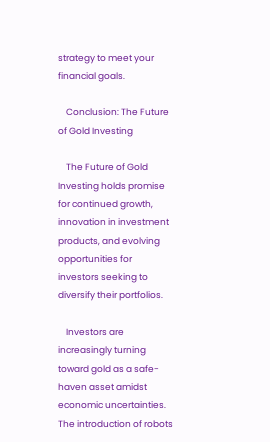strategy to meet your financial goals.

    Conclusion: The Future of Gold Investing

    The Future of Gold Investing holds promise for continued growth, innovation in investment products, and evolving opportunities for investors seeking to diversify their portfolios.

    Investors are increasingly turning toward gold as a safe-haven asset amidst economic uncertainties. The introduction of robots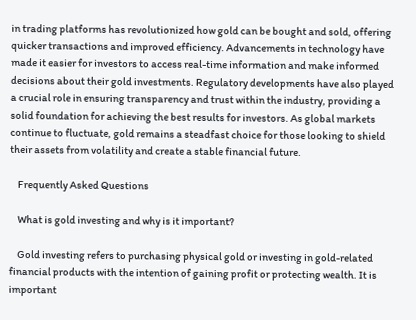in trading platforms has revolutionized how gold can be bought and sold, offering quicker transactions and improved efficiency. Advancements in technology have made it easier for investors to access real-time information and make informed decisions about their gold investments. Regulatory developments have also played a crucial role in ensuring transparency and trust within the industry, providing a solid foundation for achieving the best results for investors. As global markets continue to fluctuate, gold remains a steadfast choice for those looking to shield their assets from volatility and create a stable financial future.

    Frequently Asked Questions

    What is gold investing and why is it important?

    Gold investing refers to purchasing physical gold or investing in gold-related financial products with the intention of gaining profit or protecting wealth. It is important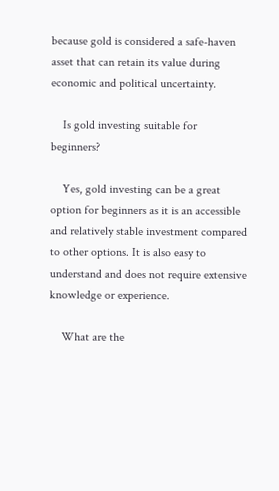because gold is considered a safe-haven asset that can retain its value during economic and political uncertainty.

    Is gold investing suitable for beginners?

    Yes, gold investing can be a great option for beginners as it is an accessible and relatively stable investment compared to other options. It is also easy to understand and does not require extensive knowledge or experience.

    What are the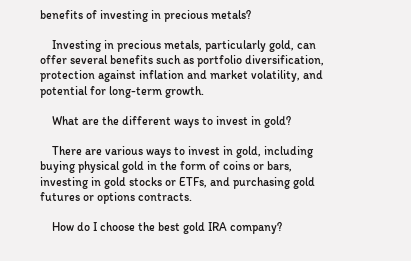benefits of investing in precious metals?

    Investing in precious metals, particularly gold, can offer several benefits such as portfolio diversification, protection against inflation and market volatility, and potential for long-term growth.

    What are the different ways to invest in gold?

    There are various ways to invest in gold, including buying physical gold in the form of coins or bars, investing in gold stocks or ETFs, and purchasing gold futures or options contracts.

    How do I choose the best gold IRA company?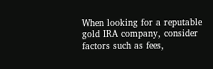When looking for a reputable gold IRA company, consider factors such as fees,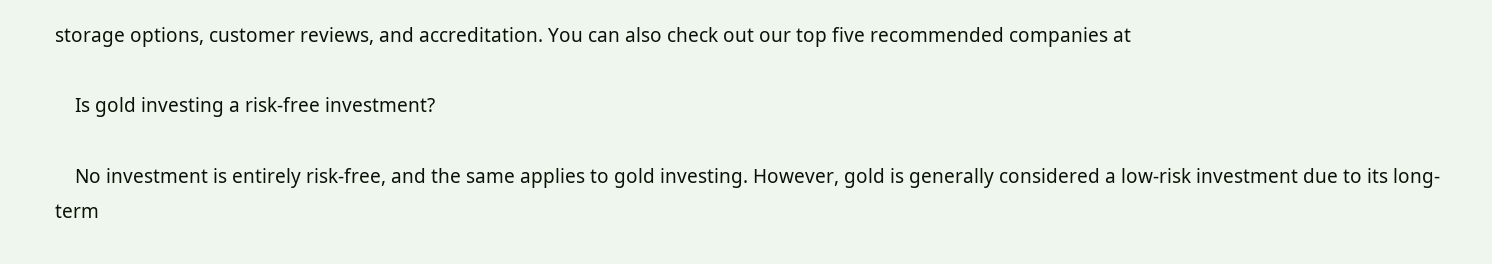storage options, customer reviews, and accreditation. You can also check out our top five recommended companies at

    Is gold investing a risk-free investment?

    No investment is entirely risk-free, and the same applies to gold investing. However, gold is generally considered a low-risk investment due to its long-term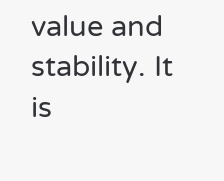value and stability. It is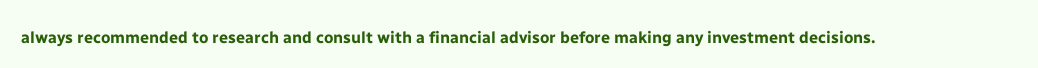always recommended to research and consult with a financial advisor before making any investment decisions.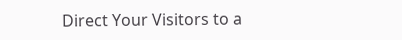Direct Your Visitors to a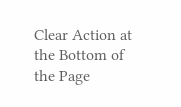Clear Action at the Bottom of the Page